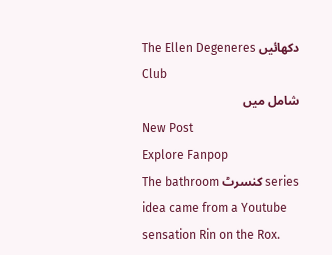The Ellen Degeneres دکھائیں Club
شامل میں
New Post
Explore Fanpop
The bathroom کنسرٹ series idea came from a Youtube sensation Rin on the Rox.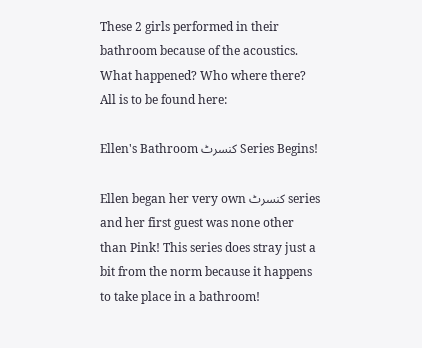These 2 girls performed in their bathroom because of the acoustics.
What happened? Who where there? All is to be found here:

Ellen's Bathroom کنسرٹ Series Begins!

Ellen began her very own کنسرٹ series and her first guest was none other than Pink! This series does stray just a bit from the norm because it happens to take place in a bathroom!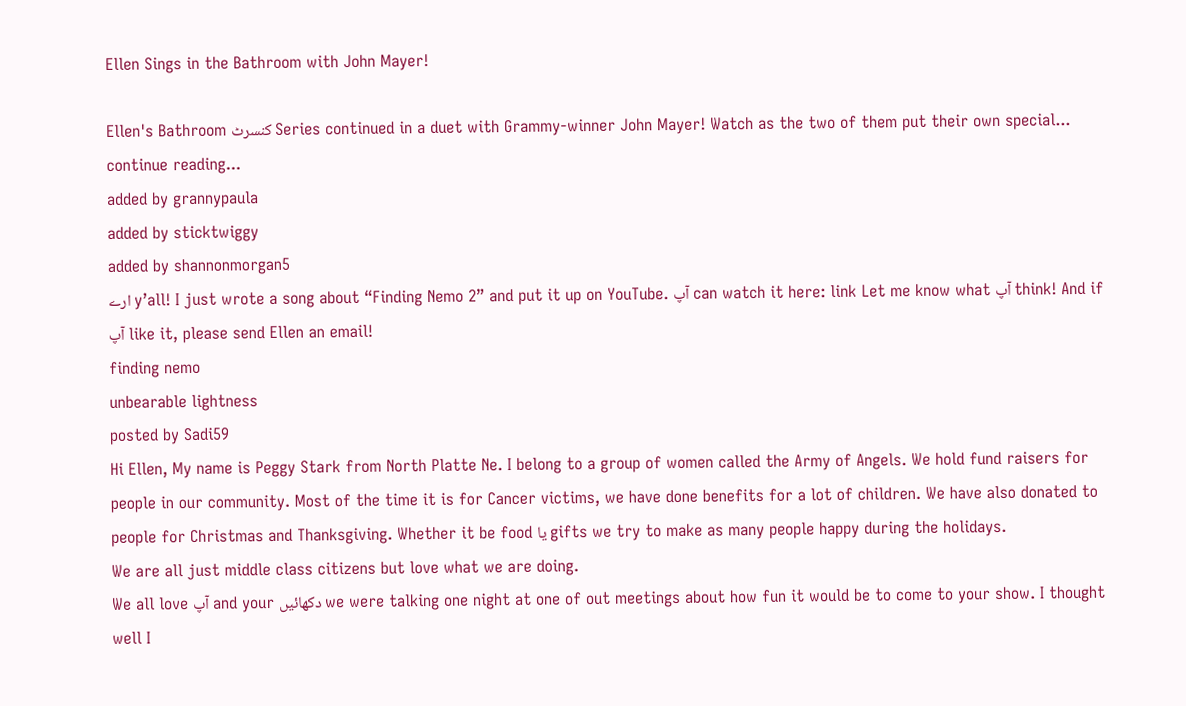Ellen Sings in the Bathroom with John Mayer!

Ellen's Bathroom کنسرٹ Series continued in a duet with Grammy-winner John Mayer! Watch as the two of them put their own special...
continue reading...
added by grannypaula
added by sticktwiggy
added by shannonmorgan5
ارے y’all! I just wrote a song about “Finding Nemo 2” and put it up on YouTube. آپ can watch it here: link Let me know what آپ think! And if آپ like it, please send Ellen an email!
finding nemo
unbearable lightness
posted by Sadi59
Hi Ellen, My name is Peggy Stark from North Platte Ne. I belong to a group of women called the Army of Angels. We hold fund raisers for people in our community. Most of the time it is for Cancer victims, we have done benefits for a lot of children. We have also donated to people for Christmas and Thanksgiving. Whether it be food یا gifts we try to make as many people happy during the holidays.
We are all just middle class citizens but love what we are doing.
We all love آپ and your دکھائیں we were talking one night at one of out meetings about how fun it would be to come to your show. I thought well I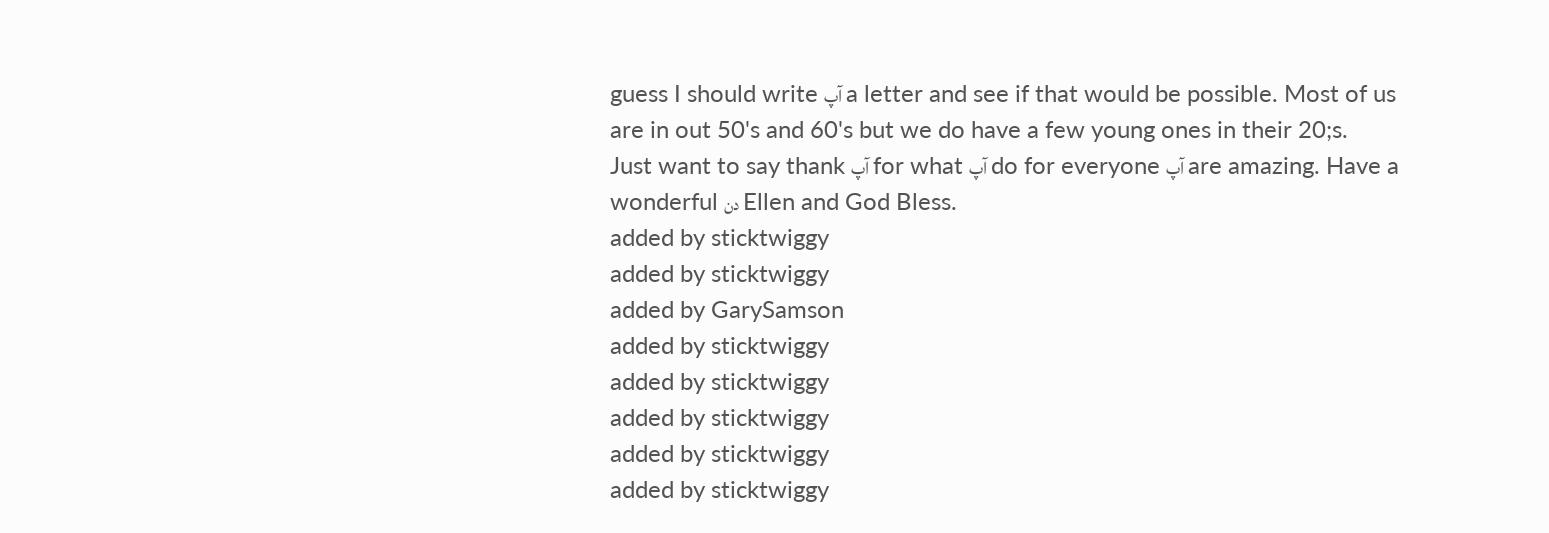guess I should write آپ a letter and see if that would be possible. Most of us are in out 50's and 60's but we do have a few young ones in their 20;s.
Just want to say thank آپ for what آپ do for everyone آپ are amazing. Have a wonderful دن Ellen and God Bless.
added by sticktwiggy
added by sticktwiggy
added by GarySamson
added by sticktwiggy
added by sticktwiggy
added by sticktwiggy
added by sticktwiggy
added by sticktwiggy